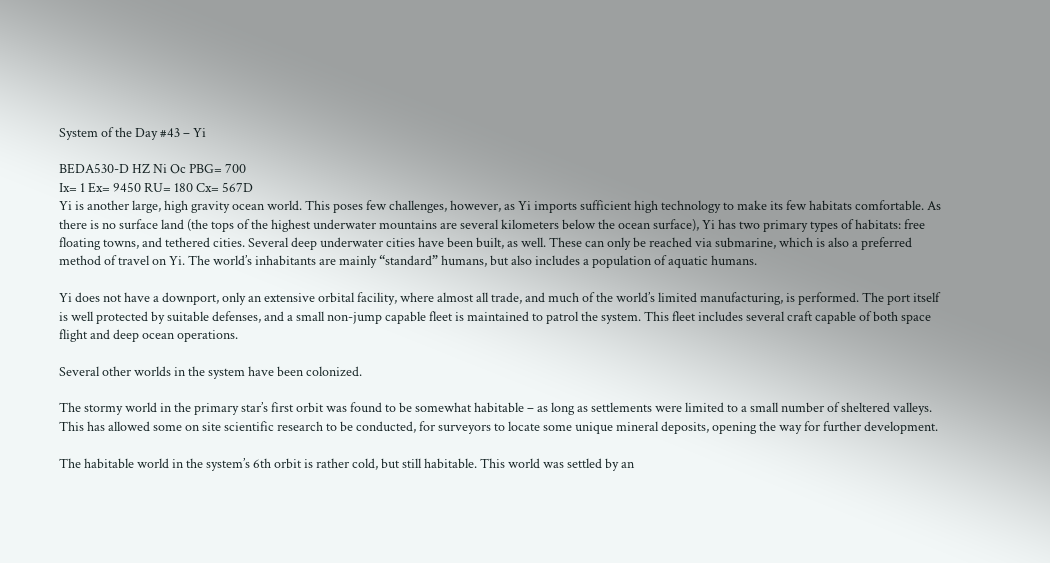System of the Day #43 – Yi

BEDA530-D HZ Ni Oc PBG= 700
Ix= 1 Ex= 9450 RU= 180 Cx= 567D
Yi is another large, high gravity ocean world. This poses few challenges, however, as Yi imports sufficient high technology to make its few habitats comfortable. As there is no surface land (the tops of the highest underwater mountains are several kilometers below the ocean surface), Yi has two primary types of habitats: free floating towns, and tethered cities. Several deep underwater cities have been built, as well. These can only be reached via submarine, which is also a preferred method of travel on Yi. The world’s inhabitants are mainly “standard” humans, but also includes a population of aquatic humans.

Yi does not have a downport, only an extensive orbital facility, where almost all trade, and much of the world’s limited manufacturing, is performed. The port itself is well protected by suitable defenses, and a small non-jump capable fleet is maintained to patrol the system. This fleet includes several craft capable of both space flight and deep ocean operations.

Several other worlds in the system have been colonized.

The stormy world in the primary star’s first orbit was found to be somewhat habitable – as long as settlements were limited to a small number of sheltered valleys. This has allowed some on site scientific research to be conducted, for surveyors to locate some unique mineral deposits, opening the way for further development.

The habitable world in the system’s 6th orbit is rather cold, but still habitable. This world was settled by an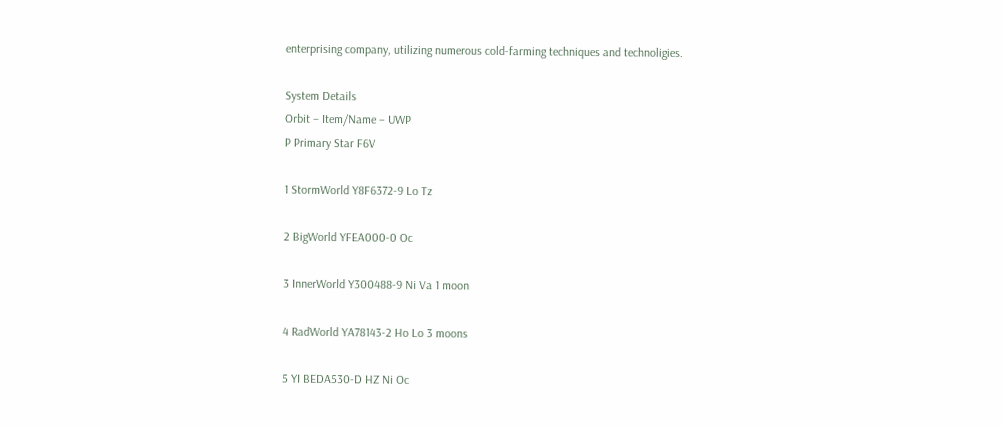enterprising company, utilizing numerous cold-farming techniques and technoligies.

System Details
Orbit – Item/Name – UWP
P Primary Star F6V

1 StormWorld Y8F6372-9 Lo Tz

2 BigWorld YFEA000-0 Oc

3 InnerWorld Y300488-9 Ni Va 1 moon

4 RadWorld YA78143-2 Ho Lo 3 moons

5 YI BEDA530-D HZ Ni Oc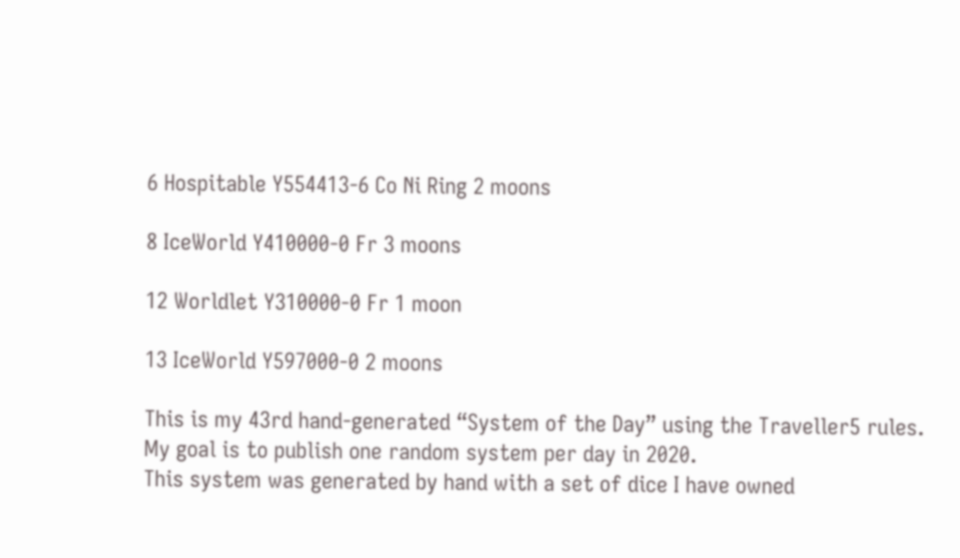6 Hospitable Y554413-6 Co Ni Ring 2 moons

8 IceWorld Y410000-0 Fr 3 moons

12 Worldlet Y310000-0 Fr 1 moon

13 IceWorld Y597000-0 2 moons

This is my 43rd hand-generated “System of the Day” using the Traveller5 rules. My goal is to publish one random system per day in 2020.
This system was generated by hand with a set of dice I have owned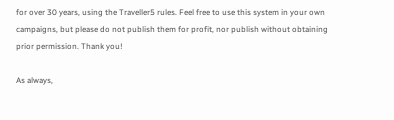for over 30 years, using the Traveller5 rules. Feel free to use this system in your own campaigns, but please do not publish them for profit, nor publish without obtaining prior permission. Thank you!

As always,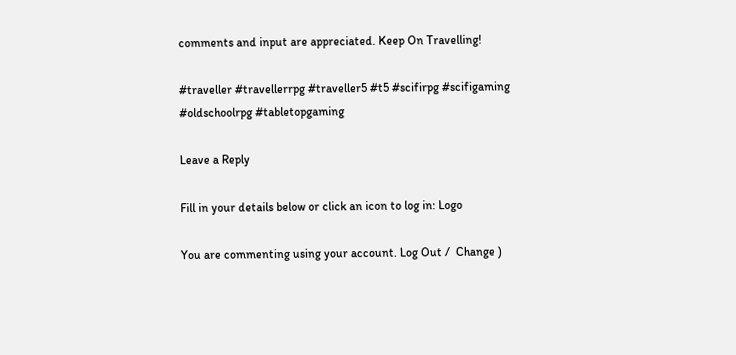comments and input are appreciated. Keep On Travelling!

#traveller #travellerrpg #traveller5 #t5 #scifirpg #scifigaming #oldschoolrpg #tabletopgaming

Leave a Reply

Fill in your details below or click an icon to log in: Logo

You are commenting using your account. Log Out /  Change )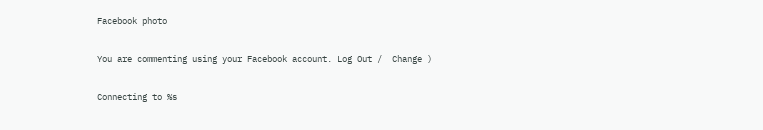Facebook photo

You are commenting using your Facebook account. Log Out /  Change )

Connecting to %s